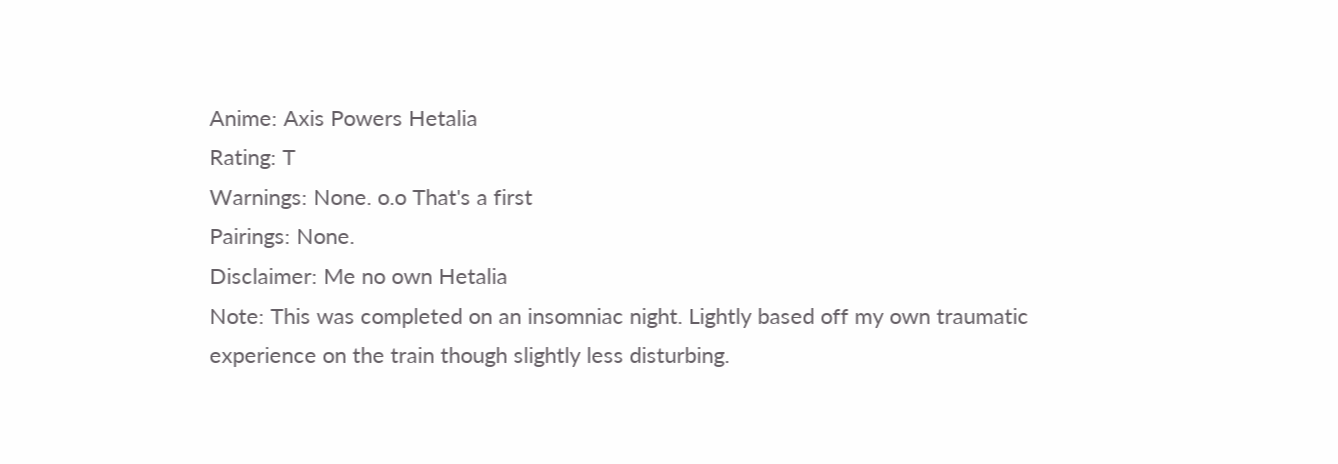Anime: Axis Powers Hetalia
Rating: T
Warnings: None. o.o That's a first
Pairings: None.
Disclaimer: Me no own Hetalia
Note: This was completed on an insomniac night. Lightly based off my own traumatic experience on the train though slightly less disturbing.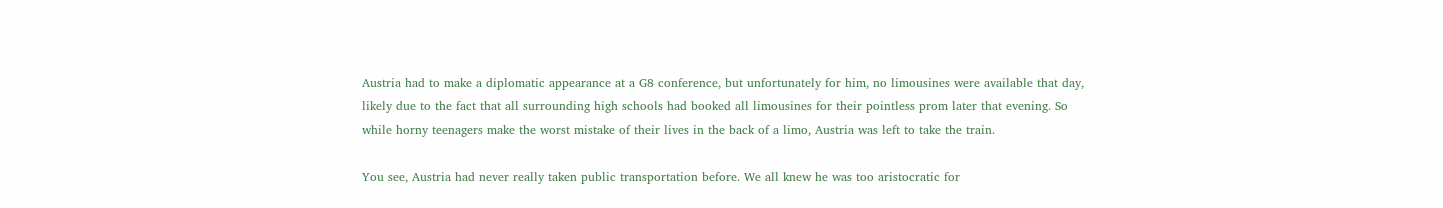Austria had to make a diplomatic appearance at a G8 conference, but unfortunately for him, no limousines were available that day, likely due to the fact that all surrounding high schools had booked all limousines for their pointless prom later that evening. So while horny teenagers make the worst mistake of their lives in the back of a limo, Austria was left to take the train.

You see, Austria had never really taken public transportation before. We all knew he was too aristocratic for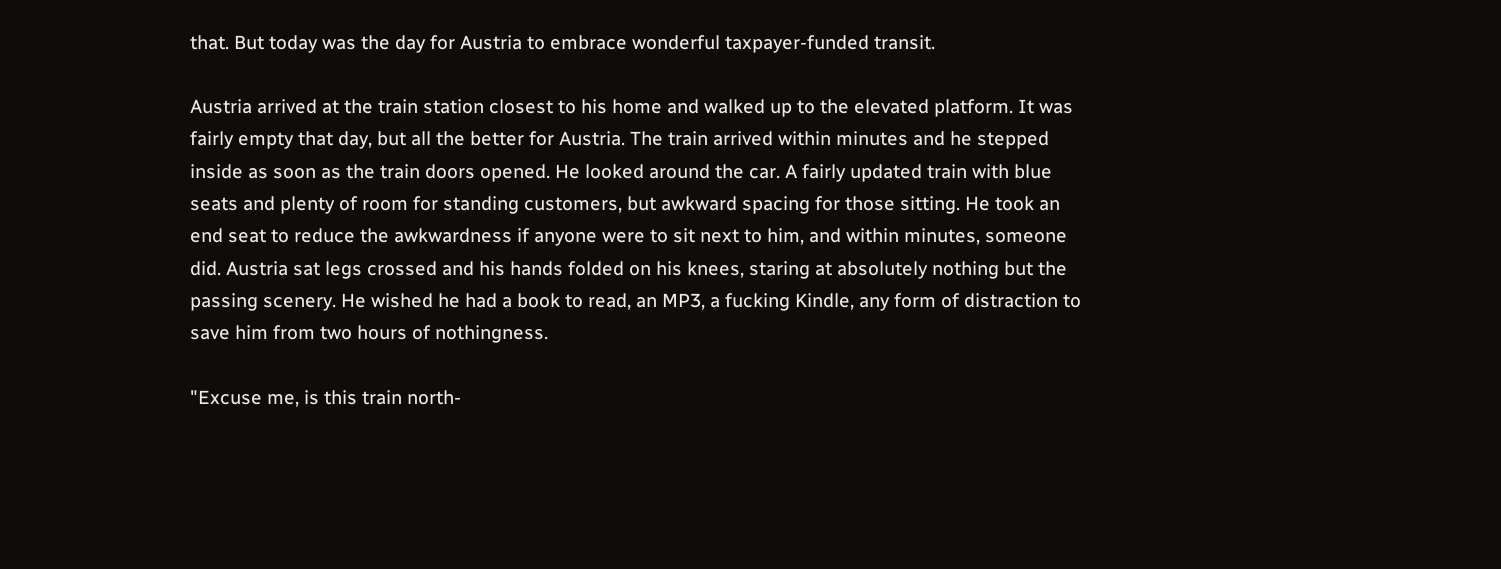that. But today was the day for Austria to embrace wonderful taxpayer-funded transit.

Austria arrived at the train station closest to his home and walked up to the elevated platform. It was fairly empty that day, but all the better for Austria. The train arrived within minutes and he stepped inside as soon as the train doors opened. He looked around the car. A fairly updated train with blue seats and plenty of room for standing customers, but awkward spacing for those sitting. He took an end seat to reduce the awkwardness if anyone were to sit next to him, and within minutes, someone did. Austria sat legs crossed and his hands folded on his knees, staring at absolutely nothing but the passing scenery. He wished he had a book to read, an MP3, a fucking Kindle, any form of distraction to save him from two hours of nothingness.

"Excuse me, is this train north-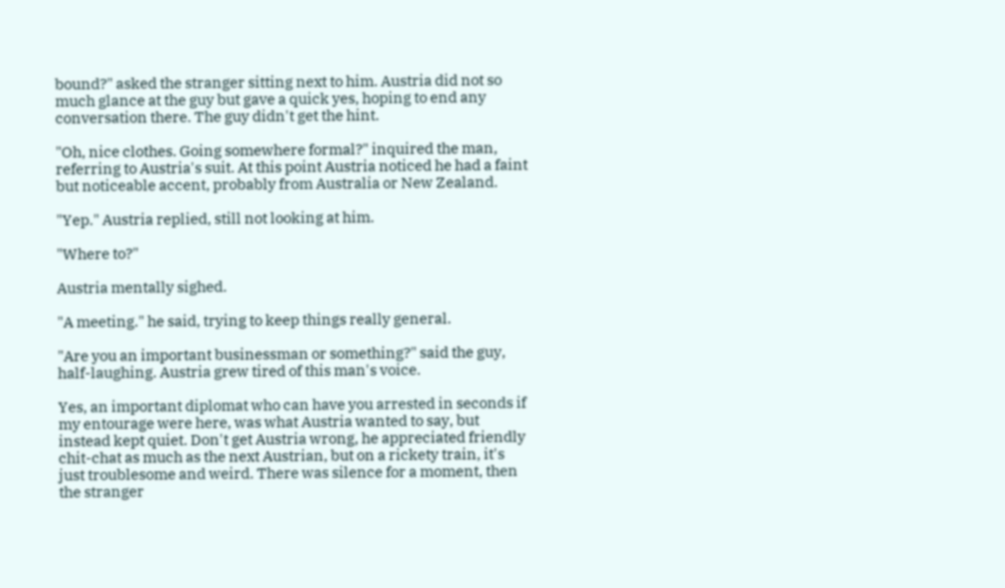bound?" asked the stranger sitting next to him. Austria did not so much glance at the guy but gave a quick yes, hoping to end any conversation there. The guy didn't get the hint.

"Oh, nice clothes. Going somewhere formal?" inquired the man, referring to Austria's suit. At this point Austria noticed he had a faint but noticeable accent, probably from Australia or New Zealand.

"Yep." Austria replied, still not looking at him.

"Where to?"

Austria mentally sighed.

"A meeting." he said, trying to keep things really general.

"Are you an important businessman or something?" said the guy, half-laughing. Austria grew tired of this man's voice.

Yes, an important diplomat who can have you arrested in seconds if my entourage were here, was what Austria wanted to say, but instead kept quiet. Don't get Austria wrong, he appreciated friendly chit-chat as much as the next Austrian, but on a rickety train, it's just troublesome and weird. There was silence for a moment, then the stranger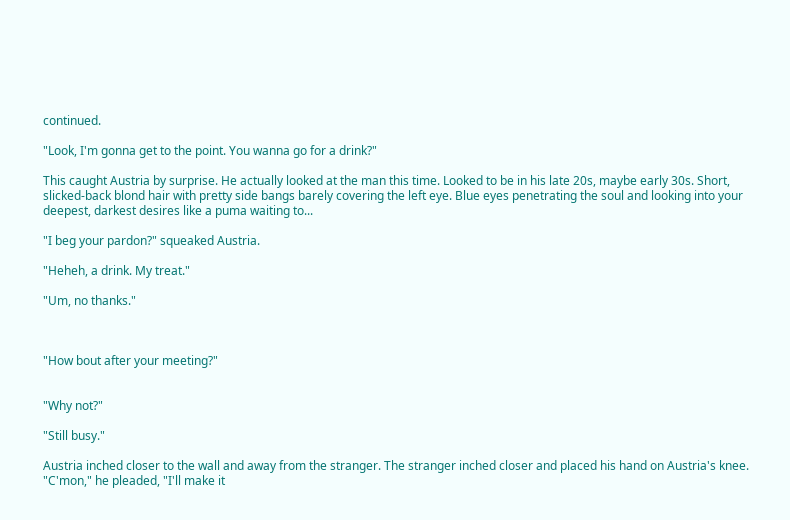continued.

"Look, I'm gonna get to the point. You wanna go for a drink?"

This caught Austria by surprise. He actually looked at the man this time. Looked to be in his late 20s, maybe early 30s. Short, slicked-back blond hair with pretty side bangs barely covering the left eye. Blue eyes penetrating the soul and looking into your deepest, darkest desires like a puma waiting to...

"I beg your pardon?" squeaked Austria.

"Heheh, a drink. My treat."

"Um, no thanks."



"How bout after your meeting?"


"Why not?"

"Still busy."

Austria inched closer to the wall and away from the stranger. The stranger inched closer and placed his hand on Austria's knee. "C'mon," he pleaded, "I'll make it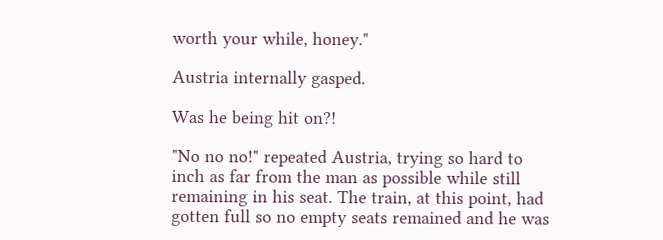worth your while, honey."

Austria internally gasped.

Was he being hit on?!

"No no no!" repeated Austria, trying so hard to inch as far from the man as possible while still remaining in his seat. The train, at this point, had gotten full so no empty seats remained and he was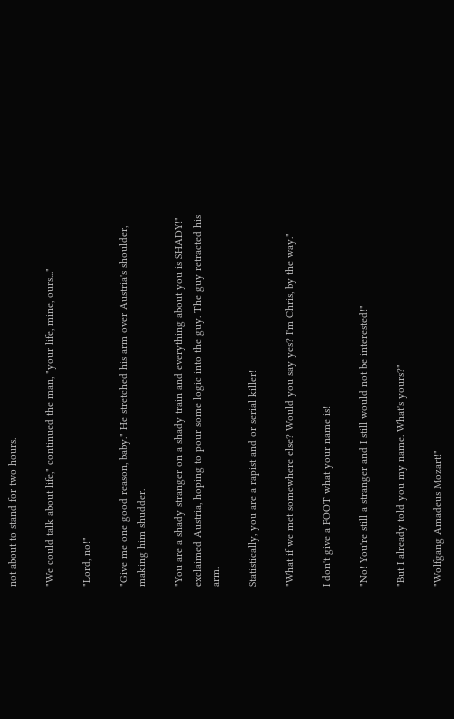not about to stand for two hours.

"We could talk about life," continued the man, "your life, mine, ours..."

"Lord, no!"

"Give me one good reason, baby." He stretched his arm over Austria's shoulder, making him shudder.

"You are a shady stranger on a shady train and everything about you is SHADY!" exclaimed Austria, hoping to pour some logic into the guy. The guy retracted his arm.

Statistically, you are a rapist and or serial killer!

"What if we met somewhere else? Would you say yes? I'm Chris, by the way."

I don't give a FOOT what your name is!

"No! You're still a stranger and I still would not be interested!"

"But I already told you my name. What's yours?"

"Wolfgang Amadeus Mozart!"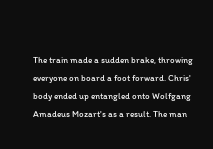The train made a sudden brake, throwing everyone on board a foot forward. Chris' body ended up entangled onto Wolfgang Amadeus Mozart's as a result. The man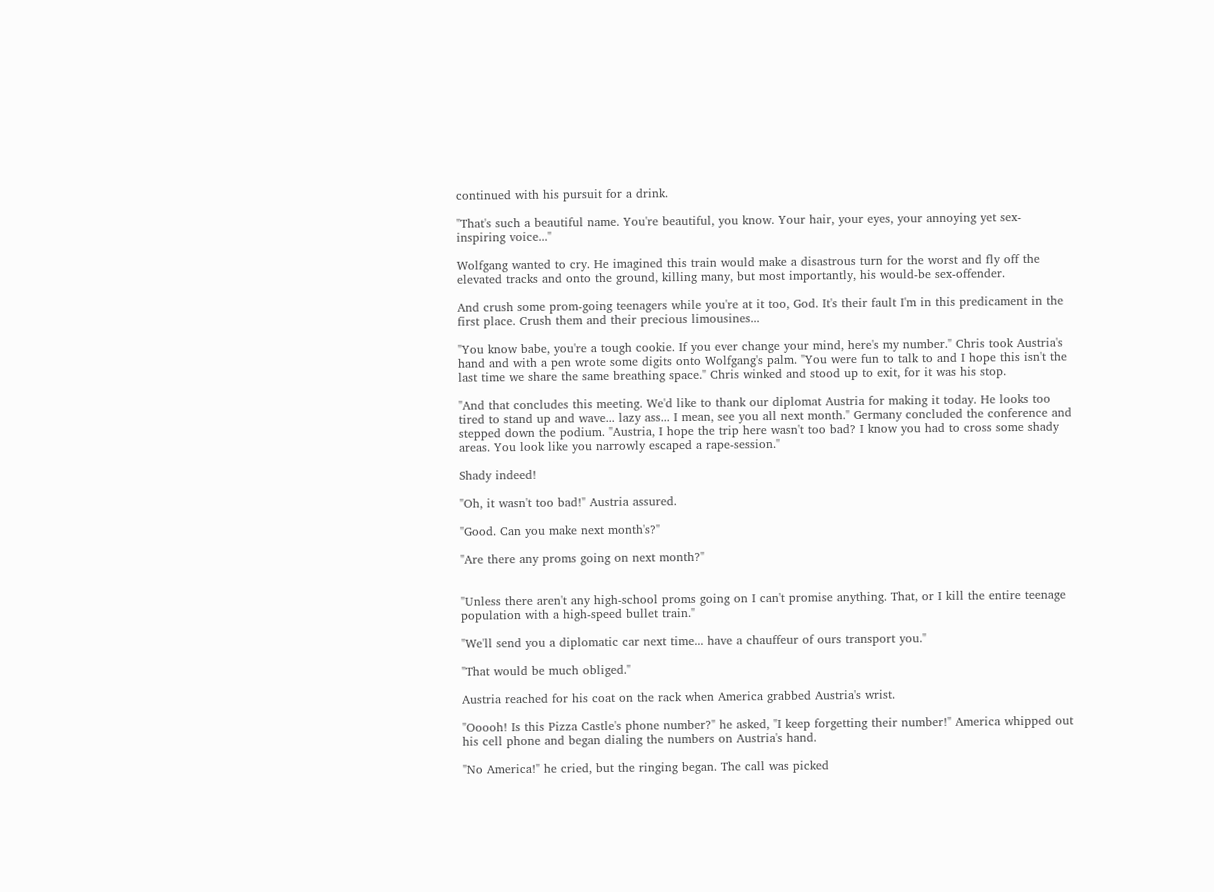continued with his pursuit for a drink.

"That's such a beautiful name. You're beautiful, you know. Your hair, your eyes, your annoying yet sex-inspiring voice..."

Wolfgang wanted to cry. He imagined this train would make a disastrous turn for the worst and fly off the elevated tracks and onto the ground, killing many, but most importantly, his would-be sex-offender.

And crush some prom-going teenagers while you're at it too, God. It's their fault I'm in this predicament in the first place. Crush them and their precious limousines...

"You know babe, you're a tough cookie. If you ever change your mind, here's my number." Chris took Austria's hand and with a pen wrote some digits onto Wolfgang's palm. "You were fun to talk to and I hope this isn't the last time we share the same breathing space." Chris winked and stood up to exit, for it was his stop.

"And that concludes this meeting. We'd like to thank our diplomat Austria for making it today. He looks too tired to stand up and wave... lazy ass... I mean, see you all next month." Germany concluded the conference and stepped down the podium. "Austria, I hope the trip here wasn't too bad? I know you had to cross some shady areas. You look like you narrowly escaped a rape-session."

Shady indeed!

"Oh, it wasn't too bad!" Austria assured.

"Good. Can you make next month's?"

"Are there any proms going on next month?"


"Unless there aren't any high-school proms going on I can't promise anything. That, or I kill the entire teenage population with a high-speed bullet train."

"We'll send you a diplomatic car next time... have a chauffeur of ours transport you."

"That would be much obliged."

Austria reached for his coat on the rack when America grabbed Austria's wrist.

"Ooooh! Is this Pizza Castle's phone number?" he asked, "I keep forgetting their number!" America whipped out his cell phone and began dialing the numbers on Austria's hand.

"No America!" he cried, but the ringing began. The call was picked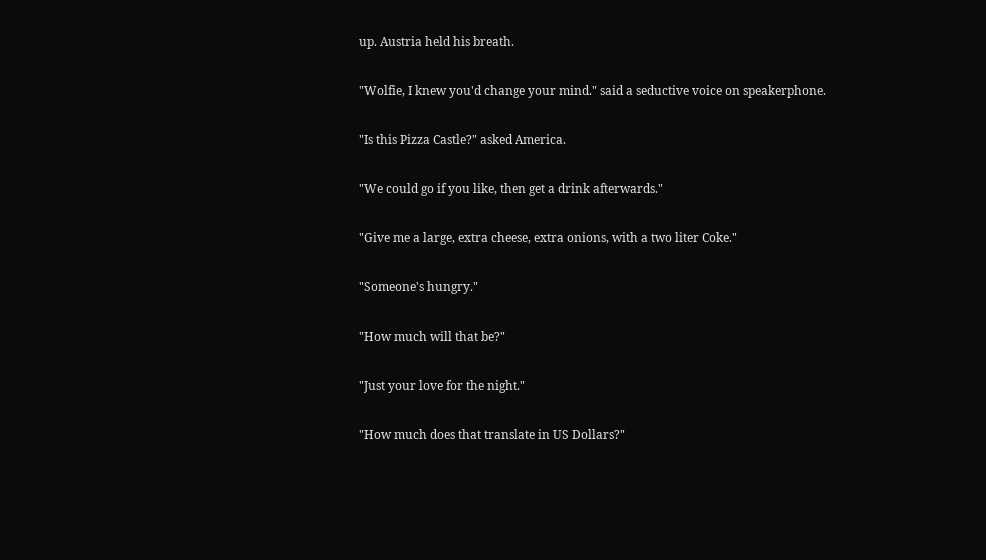up. Austria held his breath.

"Wolfie, I knew you'd change your mind." said a seductive voice on speakerphone.

"Is this Pizza Castle?" asked America.

"We could go if you like, then get a drink afterwards."

"Give me a large, extra cheese, extra onions, with a two liter Coke."

"Someone's hungry."

"How much will that be?"

"Just your love for the night."

"How much does that translate in US Dollars?"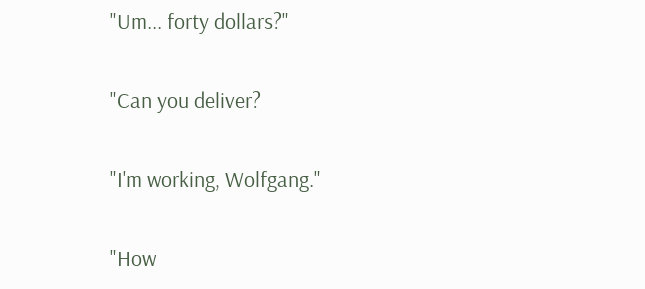"Um... forty dollars?"

"Can you deliver?

"I'm working, Wolfgang."

"How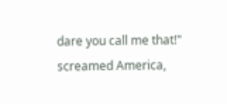dare you call me that!" screamed America,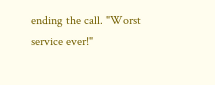ending the call. "Worst service ever!"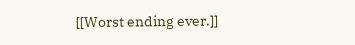[[Worst ending ever.]]